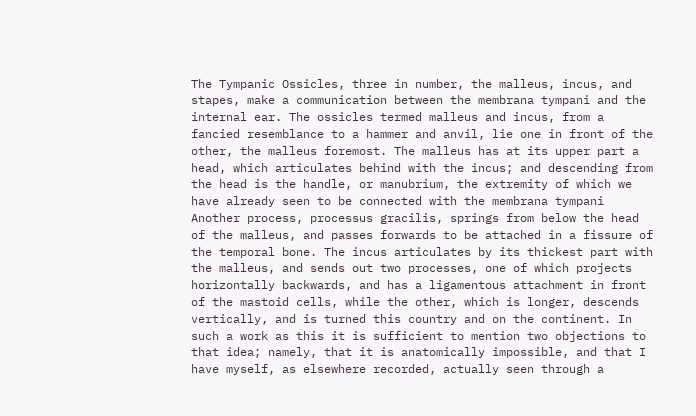The Tympanic Ossicles, three in number, the malleus, incus, and stapes, make a communication between the membrana tympani and the internal ear. The ossicles termed malleus and incus, from a fancied resemblance to a hammer and anvil, lie one in front of the other, the malleus foremost. The malleus has at its upper part a head, which articulates behind with the incus; and descending from the head is the handle, or manubrium, the extremity of which we have already seen to be connected with the membrana tympani Another process, processus gracilis, springs from below the head of the malleus, and passes forwards to be attached in a fissure of the temporal bone. The incus articulates by its thickest part with the malleus, and sends out two processes, one of which projects horizontally backwards, and has a ligamentous attachment in front of the mastoid cells, while the other, which is longer, descends vertically, and is turned this country and on the continent. In such a work as this it is sufficient to mention two objections to that idea; namely, that it is anatomically impossible, and that I have myself, as elsewhere recorded, actually seen through a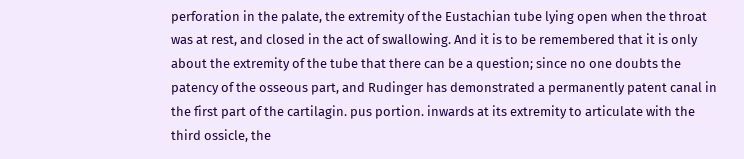perforation in the palate, the extremity of the Eustachian tube lying open when the throat was at rest, and closed in the act of swallowing. And it is to be remembered that it is only about the extremity of the tube that there can be a question; since no one doubts the patency of the osseous part, and Rudinger has demonstrated a permanently patent canal in the first part of the cartilagin. pus portion. inwards at its extremity to articulate with the third ossicle, the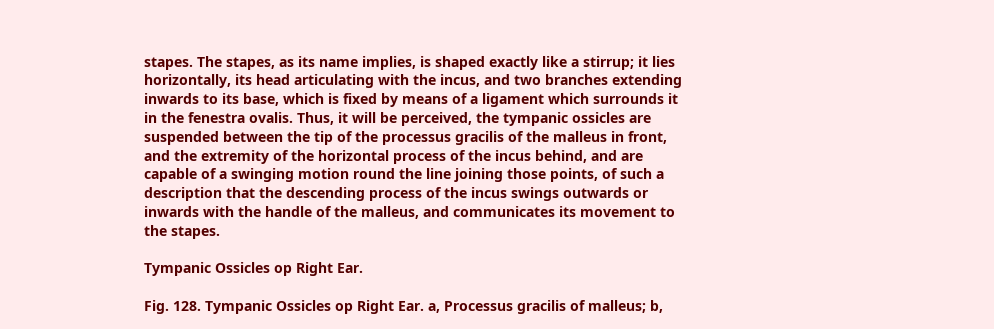stapes. The stapes, as its name implies, is shaped exactly like a stirrup; it lies horizontally, its head articulating with the incus, and two branches extending inwards to its base, which is fixed by means of a ligament which surrounds it in the fenestra ovalis. Thus, it will be perceived, the tympanic ossicles are suspended between the tip of the processus gracilis of the malleus in front, and the extremity of the horizontal process of the incus behind, and are capable of a swinging motion round the line joining those points, of such a description that the descending process of the incus swings outwards or inwards with the handle of the malleus, and communicates its movement to the stapes.

Tympanic Ossicles op Right Ear.

Fig. 128. Tympanic Ossicles op Right Ear. a, Processus gracilis of malleus; b,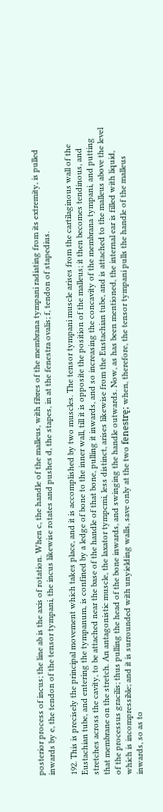posterior process of incus; the line ab is the axis of rotation. When c, the handle of the malleus, with fibres of the membrana tympani radiating from its extremity, is pulled inwards by e, the tendon of the tensor tympani, the incus likewise rotates and pushes d, the stapes, in at the fenestra ovalis; f, tendon of stapedius.

192. This is precisely the principal movement which takes place, and it is accomplished by two muscles. The tensor tympani muscle arises from the cartilaginous wall of the Eustachian tube, and entering the tympanum, is confined by a ledge of bone to the inner wall, till it is opposite the position of the malleus; it then becomes tendinous, and stretches across the cavity, to be attached near the base of the handle of that bone, pulling it inwards, and so increasing the concavity of the membrana tympani, and putting that membrane on the stretch. An antagonistic muscle, the laxator tympcmi, less distinct, arises likewise from the Eustachian tube, and is attached to the malleus above the level of the processus gracilis; thus pulling the head of the bone inwards, and swinging the handle outwards. Now, as has been mentioned, the internal ear is filled with liquid, which is incompressible; and it is surrounded with unyielding walls, save only at the two fenestrę; when, therefore, the tensor tympani pulls the handle of the malleus inwards, so as to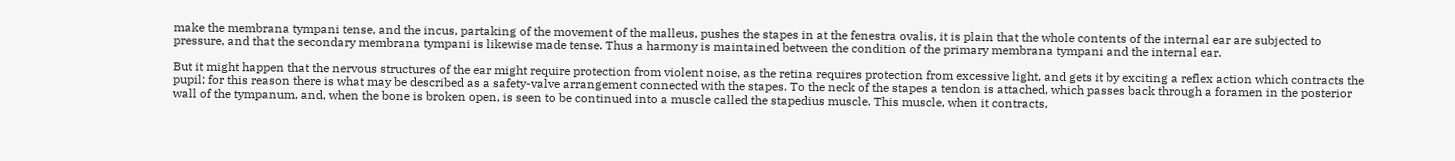make the membrana tympani tense, and the incus, partaking of the movement of the malleus, pushes the stapes in at the fenestra ovalis, it is plain that the whole contents of the internal ear are subjected to pressure, and that the secondary membrana tympani is likewise made tense. Thus a harmony is maintained between the condition of the primary membrana tympani and the internal ear.

But it might happen that the nervous structures of the ear might require protection from violent noise, as the retina requires protection from excessive light, and gets it by exciting a reflex action which contracts the pupil; for this reason there is what may be described as a safety-valve arrangement connected with the stapes. To the neck of the stapes a tendon is attached, which passes back through a foramen in the posterior wall of the tympanum, and, when the bone is broken open, is seen to be continued into a muscle called the stapedius muscle. This muscle, when it contracts,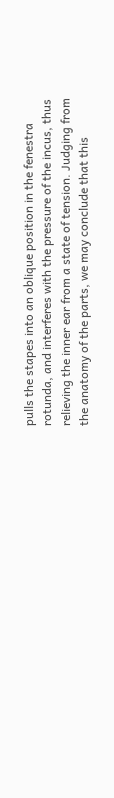pulls the stapes into an oblique position in the fenestra rotunda, and interferes with the pressure of the incus, thus relieving the inner ear from a state of tension. Judging from the anatomy of the parts, we may conclude that this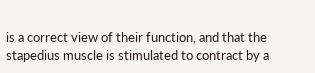is a correct view of their function, and that the stapedius muscle is stimulated to contract by a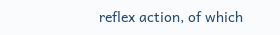reflex action, of which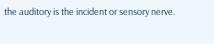the auditory is the incident or sensory nerve.